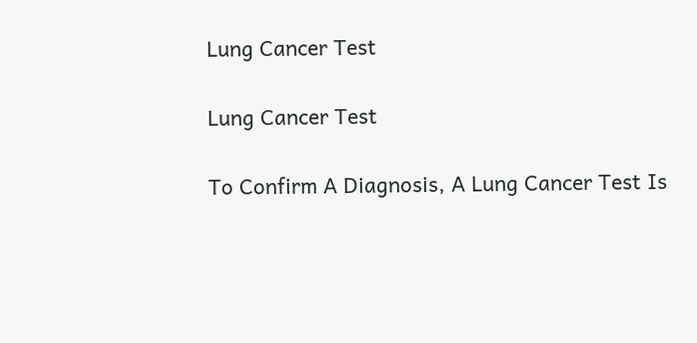Lung Cancer Test

Lung Cancer Test

To Confirm A Diagnosis, A Lung Cancer Test Is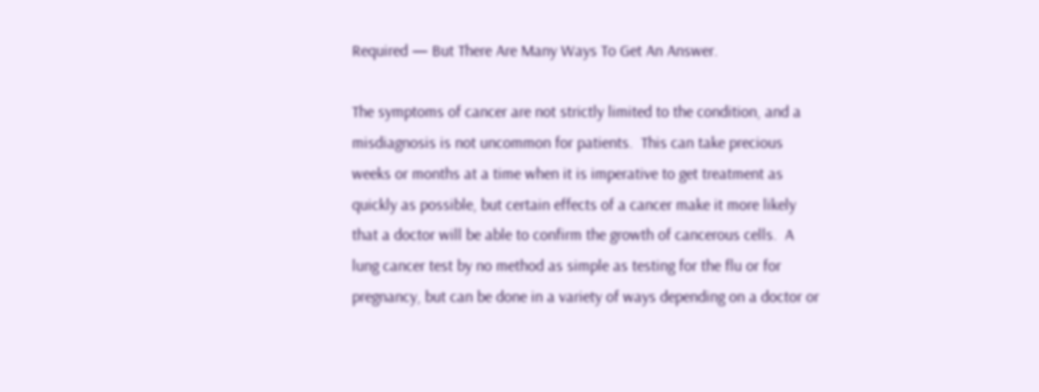Required — But There Are Many Ways To Get An Answer.

The symptoms of cancer are not strictly limited to the condition, and a misdiagnosis is not uncommon for patients.  This can take precious weeks or months at a time when it is imperative to get treatment as quickly as possible, but certain effects of a cancer make it more likely that a doctor will be able to confirm the growth of cancerous cells.  A lung cancer test by no method as simple as testing for the flu or for pregnancy, but can be done in a variety of ways depending on a doctor or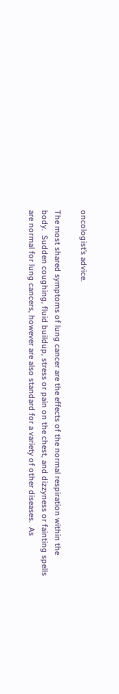oncologist’s advice.

The most shared symptoms of lung cancer are the effects of the normal respiration within the body.  Sudden coughing, fluid buildup, stress or pain on the chest, and dizzyness or fainting spells are normal for lung cancers, however are also standard for a variety of other diseases.  As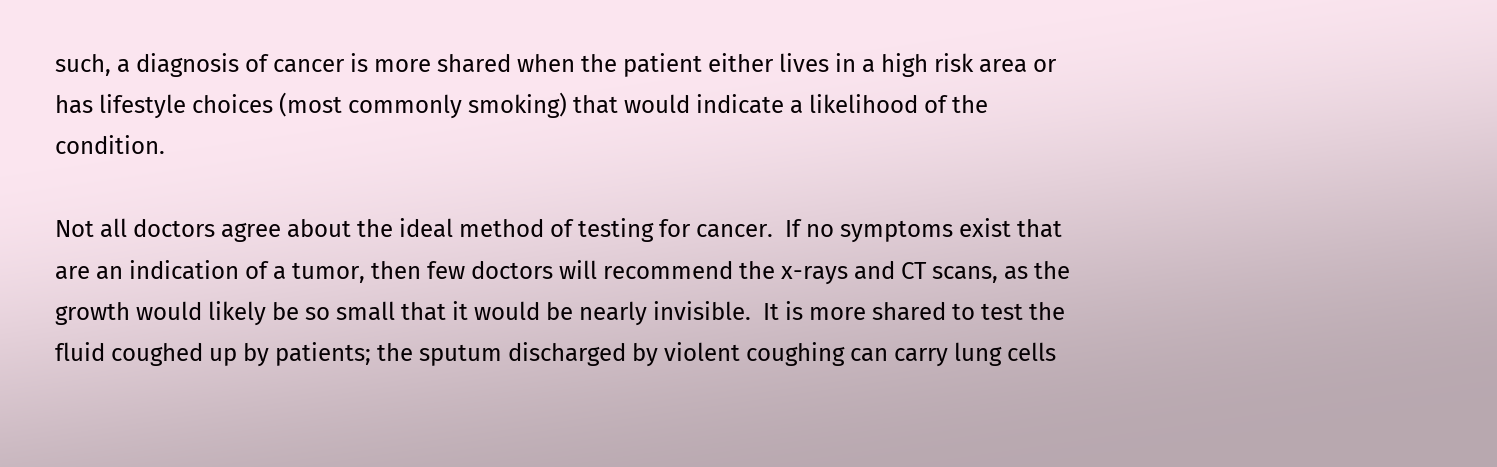such, a diagnosis of cancer is more shared when the patient either lives in a high risk area or has lifestyle choices (most commonly smoking) that would indicate a likelihood of the condition.

Not all doctors agree about the ideal method of testing for cancer.  If no symptoms exist that are an indication of a tumor, then few doctors will recommend the x-rays and CT scans, as the growth would likely be so small that it would be nearly invisible.  It is more shared to test the fluid coughed up by patients; the sputum discharged by violent coughing can carry lung cells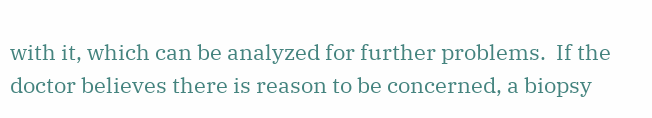with it, which can be analyzed for further problems.  If the doctor believes there is reason to be concerned, a biopsy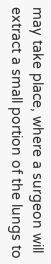may take place, where a surgeon will extract a small portion of the lungs to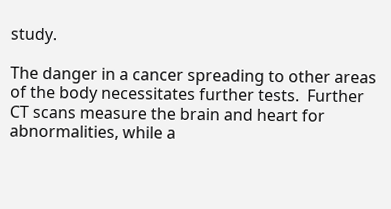study.

The danger in a cancer spreading to other areas of the body necessitates further tests.  Further CT scans measure the brain and heart for abnormalities, while a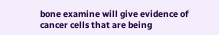bone examine will give evidence of cancer cells that are being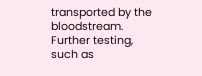transported by the bloodstream.  Further testing, such as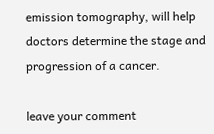emission tomography, will help doctors determine the stage and progression of a cancer.

leave your comment